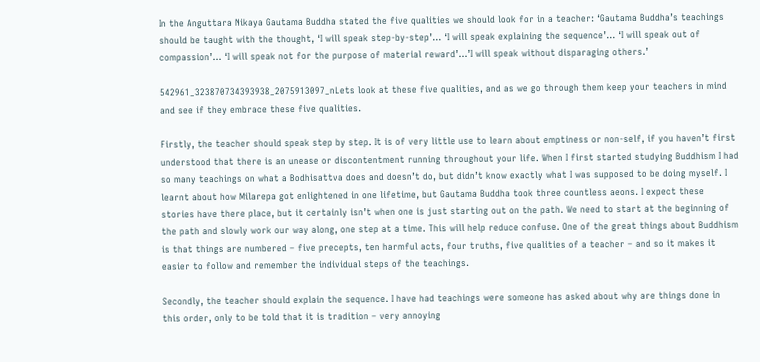In the Anguttara Nikaya Gautama Buddha stated the five qualities we should look for in a teacher: ‘Gautama Buddha’s teachings should be taught with the thought, ‘I will speak step-by-step’… ‘I will speak explaining the sequence’… ‘I will speak out of compassion’… ‘I will speak not for the purpose of material reward’…’I will speak without disparaging others.’

542961_323870734393938_2075913097_nLets look at these five qualities, and as we go through them keep your teachers in mind and see if they embrace these five qualities.

Firstly, the teacher should speak step by step. It is of very little use to learn about emptiness or non-self, if you haven’t first understood that there is an unease or discontentment running throughout your life. When I first started studying Buddhism I had so many teachings on what a Bodhisattva does and doesn’t do, but didn’t know exactly what I was supposed to be doing myself. I learnt about how Milarepa got enlightened in one lifetime, but Gautama Buddha took three countless aeons. I expect these stories have there place, but it certainly isn’t when one is just starting out on the path. We need to start at the beginning of the path and slowly work our way along, one step at a time. This will help reduce confuse. One of the great things about Buddhism is that things are numbered – five precepts, ten harmful acts, four truths, five qualities of a teacher – and so it makes it easier to follow and remember the individual steps of the teachings.

Secondly, the teacher should explain the sequence. I have had teachings were someone has asked about why are things done in this order, only to be told that it is tradition – very annoying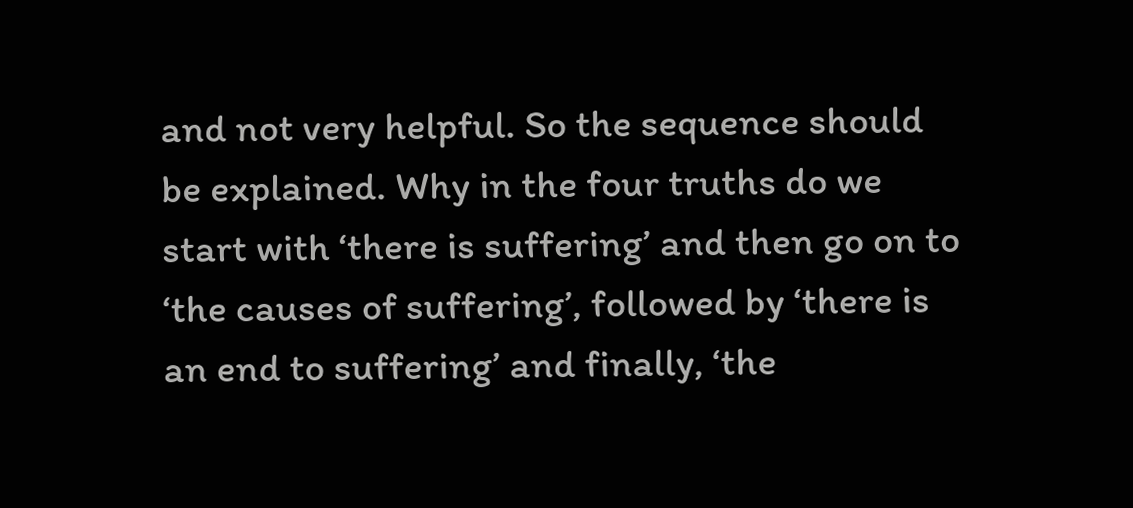and not very helpful. So the sequence should be explained. Why in the four truths do we start with ‘there is suffering’ and then go on to ‘the causes of suffering’, followed by ‘there is an end to suffering’ and finally, ‘the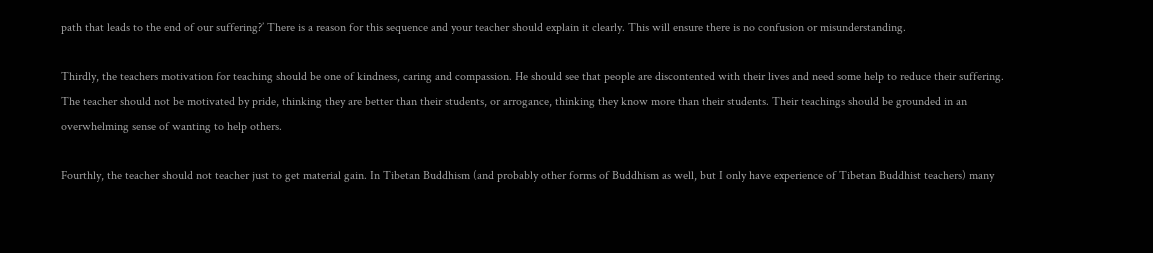path that leads to the end of our suffering?’ There is a reason for this sequence and your teacher should explain it clearly. This will ensure there is no confusion or misunderstanding.

Thirdly, the teachers motivation for teaching should be one of kindness, caring and compassion. He should see that people are discontented with their lives and need some help to reduce their suffering. The teacher should not be motivated by pride, thinking they are better than their students, or arrogance, thinking they know more than their students. Their teachings should be grounded in an overwhelming sense of wanting to help others.

Fourthly, the teacher should not teacher just to get material gain. In Tibetan Buddhism (and probably other forms of Buddhism as well, but I only have experience of Tibetan Buddhist teachers) many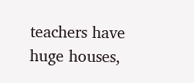teachers have huge houses,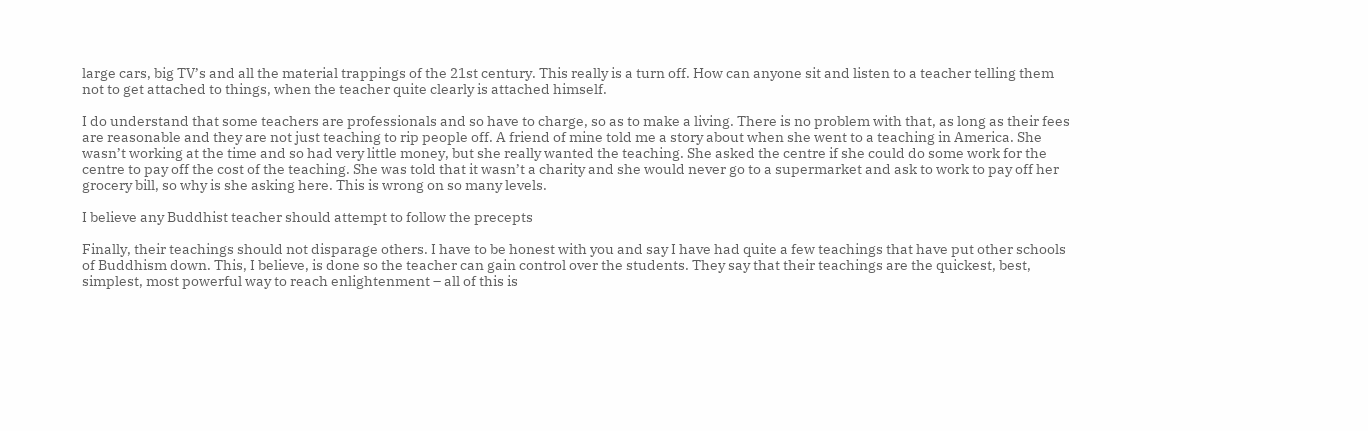large cars, big TV’s and all the material trappings of the 21st century. This really is a turn off. How can anyone sit and listen to a teacher telling them not to get attached to things, when the teacher quite clearly is attached himself.

I do understand that some teachers are professionals and so have to charge, so as to make a living. There is no problem with that, as long as their fees are reasonable and they are not just teaching to rip people off. A friend of mine told me a story about when she went to a teaching in America. She wasn’t working at the time and so had very little money, but she really wanted the teaching. She asked the centre if she could do some work for the centre to pay off the cost of the teaching. She was told that it wasn’t a charity and she would never go to a supermarket and ask to work to pay off her grocery bill, so why is she asking here. This is wrong on so many levels.

I believe any Buddhist teacher should attempt to follow the precepts

Finally, their teachings should not disparage others. I have to be honest with you and say I have had quite a few teachings that have put other schools of Buddhism down. This, I believe, is done so the teacher can gain control over the students. They say that their teachings are the quickest, best, simplest, most powerful way to reach enlightenment – all of this is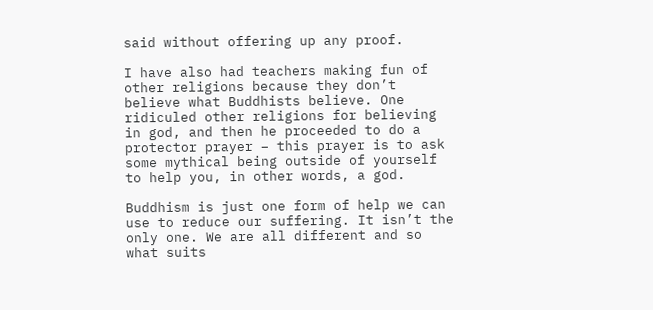said without offering up any proof.

I have also had teachers making fun of other religions because they don’t believe what Buddhists believe. One ridiculed other religions for believing in god, and then he proceeded to do a protector prayer – this prayer is to ask some mythical being outside of yourself to help you, in other words, a god.

Buddhism is just one form of help we can use to reduce our suffering. It isn’t the only one. We are all different and so what suits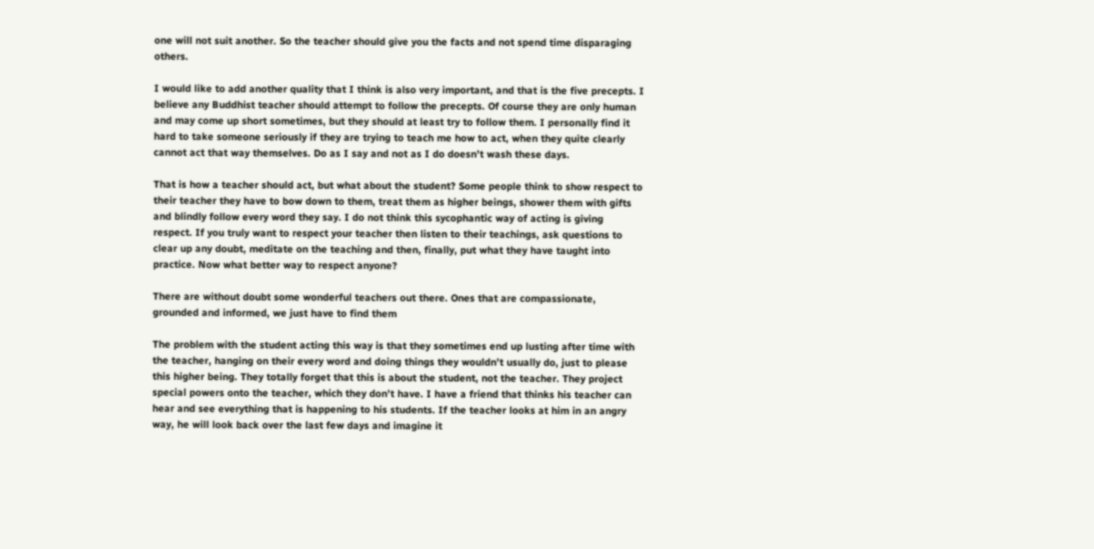one will not suit another. So the teacher should give you the facts and not spend time disparaging others.

I would like to add another quality that I think is also very important, and that is the five precepts. I believe any Buddhist teacher should attempt to follow the precepts. Of course they are only human and may come up short sometimes, but they should at least try to follow them. I personally find it hard to take someone seriously if they are trying to teach me how to act, when they quite clearly cannot act that way themselves. Do as I say and not as I do doesn’t wash these days.

That is how a teacher should act, but what about the student? Some people think to show respect to their teacher they have to bow down to them, treat them as higher beings, shower them with gifts and blindly follow every word they say. I do not think this sycophantic way of acting is giving respect. If you truly want to respect your teacher then listen to their teachings, ask questions to clear up any doubt, meditate on the teaching and then, finally, put what they have taught into practice. Now what better way to respect anyone?

There are without doubt some wonderful teachers out there. Ones that are compassionate, grounded and informed, we just have to find them

The problem with the student acting this way is that they sometimes end up lusting after time with the teacher, hanging on their every word and doing things they wouldn’t usually do, just to please this higher being. They totally forget that this is about the student, not the teacher. They project special powers onto the teacher, which they don’t have. I have a friend that thinks his teacher can hear and see everything that is happening to his students. If the teacher looks at him in an angry way, he will look back over the last few days and imagine it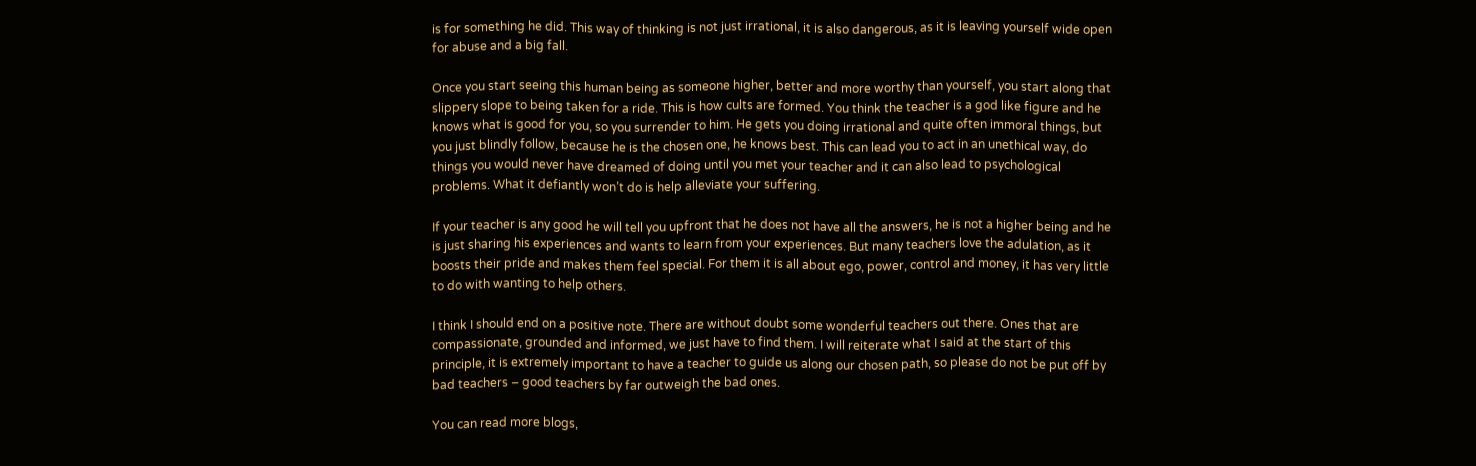is for something he did. This way of thinking is not just irrational, it is also dangerous, as it is leaving yourself wide open for abuse and a big fall.

Once you start seeing this human being as someone higher, better and more worthy than yourself, you start along that slippery slope to being taken for a ride. This is how cults are formed. You think the teacher is a god like figure and he knows what is good for you, so you surrender to him. He gets you doing irrational and quite often immoral things, but you just blindly follow, because he is the chosen one, he knows best. This can lead you to act in an unethical way, do things you would never have dreamed of doing until you met your teacher and it can also lead to psychological problems. What it defiantly won’t do is help alleviate your suffering.

If your teacher is any good he will tell you upfront that he does not have all the answers, he is not a higher being and he is just sharing his experiences and wants to learn from your experiences. But many teachers love the adulation, as it boosts their pride and makes them feel special. For them it is all about ego, power, control and money, it has very little to do with wanting to help others.

I think I should end on a positive note. There are without doubt some wonderful teachers out there. Ones that are compassionate, grounded and informed, we just have to find them. I will reiterate what I said at the start of this principle, it is extremely important to have a teacher to guide us along our chosen path, so please do not be put off by bad teachers – good teachers by far outweigh the bad ones.

You can read more blogs,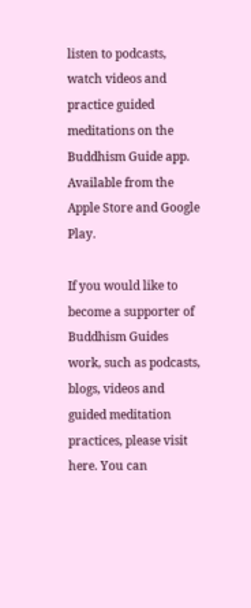listen to podcasts, watch videos and practice guided meditations on the Buddhism Guide app. Available from the Apple Store and Google Play.

If you would like to become a supporter of Buddhism Guides work, such as podcasts, blogs, videos and guided meditation practices, please visit here. You can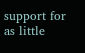support for as little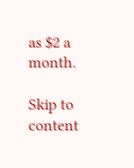as $2 a month.

Skip to content